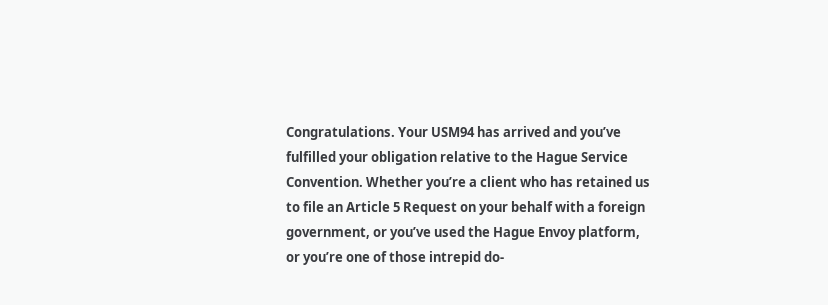Congratulations. Your USM94 has arrived and you’ve fulfilled your obligation relative to the Hague Service Convention. Whether you’re a client who has retained us to file an Article 5 Request on your behalf with a foreign government, or you’ve used the Hague Envoy platform, or you’re one of those intrepid do-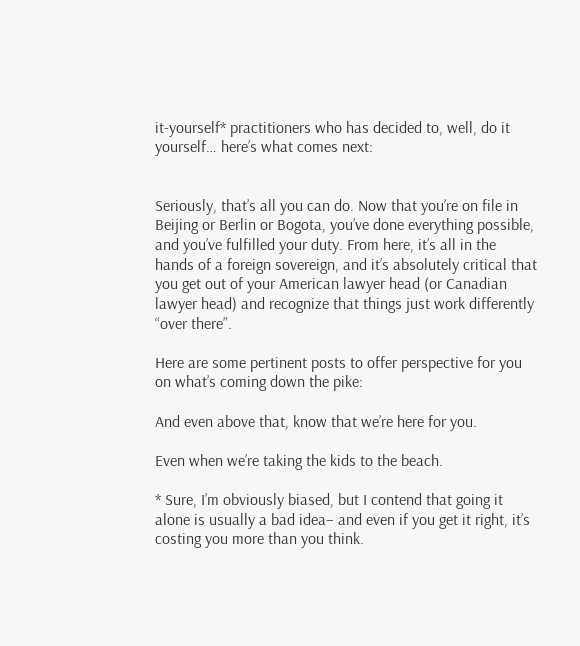it-yourself* practitioners who has decided to, well, do it yourself… here’s what comes next:


Seriously, that’s all you can do. Now that you’re on file in Beijing or Berlin or Bogota, you’ve done everything possible, and you’ve fulfilled your duty. From here, it’s all in the hands of a foreign sovereign, and it’s absolutely critical that you get out of your American lawyer head (or Canadian lawyer head) and recognize that things just work differently “over there”.

Here are some pertinent posts to offer perspective for you on what’s coming down the pike:

And even above that, know that we’re here for you.

Even when we’re taking the kids to the beach.

* Sure, I’m obviously biased, but I contend that going it alone is usually a bad idea– and even if you get it right, it’s costing you more than you think.